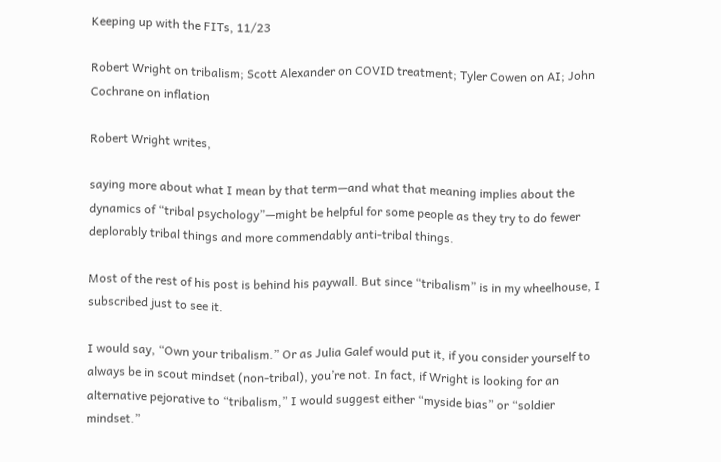Keeping up with the FITs, 11/23

Robert Wright on tribalism; Scott Alexander on COVID treatment; Tyler Cowen on AI; John Cochrane on inflation

Robert Wright writes,

saying more about what I mean by that term—and what that meaning implies about the dynamics of “tribal psychology”—might be helpful for some people as they try to do fewer deplorably tribal things and more commendably anti-tribal things.

Most of the rest of his post is behind his paywall. But since “tribalism” is in my wheelhouse, I subscribed just to see it.

I would say, “Own your tribalism.” Or as Julia Galef would put it, if you consider yourself to always be in scout mindset (non-tribal), you’re not. In fact, if Wright is looking for an alternative pejorative to “tribalism,” I would suggest either “myside bias” or “soldier mindset.”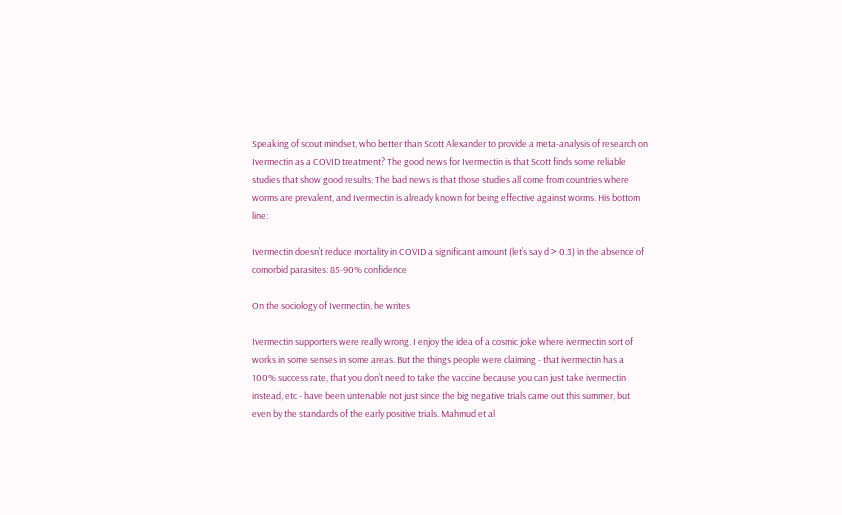Speaking of scout mindset, who better than Scott Alexander to provide a meta-analysis of research on Ivermectin as a COVID treatment? The good news for Ivermectin is that Scott finds some reliable studies that show good results. The bad news is that those studies all come from countries where worms are prevalent, and Ivermectin is already known for being effective against worms. His bottom line:

Ivermectin doesn’t reduce mortality in COVID a significant amount (let’s say d > 0.3) in the absence of comorbid parasites: 85-90% confidence

On the sociology of Ivermectin, he writes

Ivermectin supporters were really wrong. I enjoy the idea of a cosmic joke where ivermectin sort of works in some senses in some areas. But the things people were claiming - that ivermectin has a 100% success rate, that you don’t need to take the vaccine because you can just take ivermectin instead, etc - have been untenable not just since the big negative trials came out this summer, but even by the standards of the early positive trials. Mahmud et al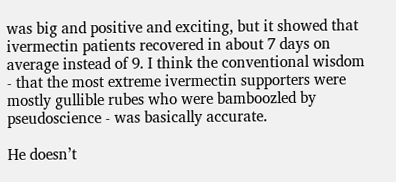was big and positive and exciting, but it showed that ivermectin patients recovered in about 7 days on average instead of 9. I think the conventional wisdom - that the most extreme ivermectin supporters were mostly gullible rubes who were bamboozled by pseudoscience - was basically accurate.

He doesn’t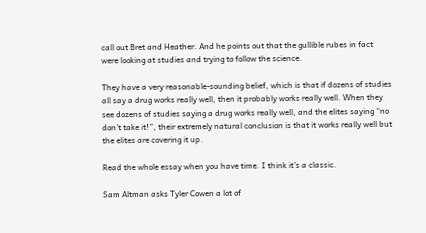call out Bret and Heather. And he points out that the gullible rubes in fact were looking at studies and trying to follow the science.

They have a very reasonable-sounding belief, which is that if dozens of studies all say a drug works really well, then it probably works really well. When they see dozens of studies saying a drug works really well, and the elites saying “no don’t take it!”, their extremely natural conclusion is that it works really well but the elites are covering it up.

Read the whole essay when you have time. I think it’s a classic.

Sam Altman asks Tyler Cowen a lot of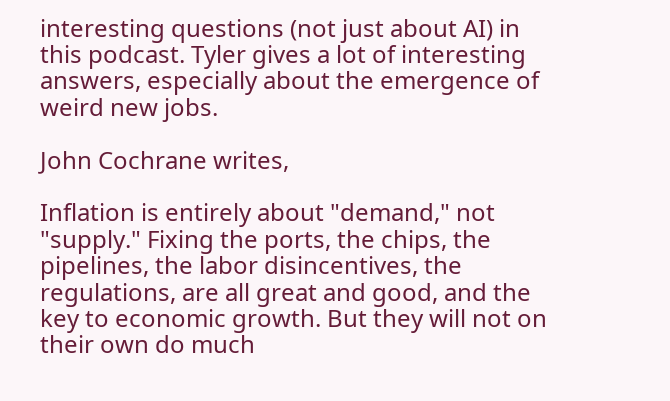interesting questions (not just about AI) in this podcast. Tyler gives a lot of interesting answers, especially about the emergence of weird new jobs.

John Cochrane writes,

Inflation is entirely about "demand," not "supply." Fixing the ports, the chips, the pipelines, the labor disincentives, the regulations, are all great and good, and the key to economic growth. But they will not on their own do much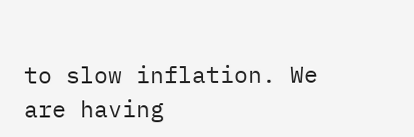to slow inflation. We are having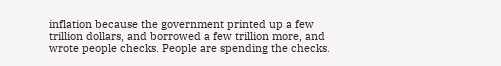inflation because the government printed up a few trillion dollars, and borrowed a few trillion more, and wrote people checks. People are spending the checks.